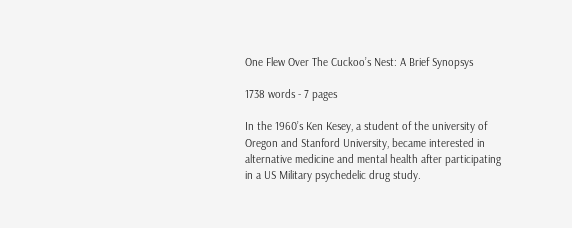One Flew Over The Cuckoo’s Nest: A Brief Synopsys

1738 words - 7 pages

In the 1960’s Ken Kesey, a student of the university of Oregon and Stanford University, became interested in alternative medicine and mental health after participating in a US Military psychedelic drug study.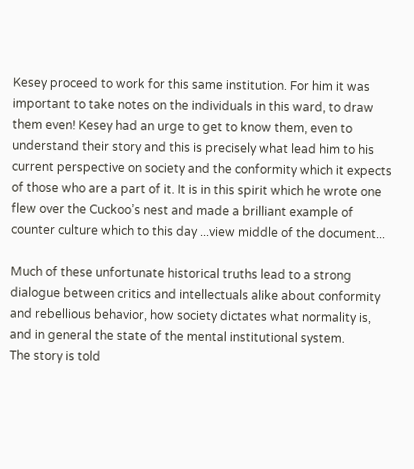Kesey proceed to work for this same institution. For him it was important to take notes on the individuals in this ward, to draw them even! Kesey had an urge to get to know them, even to understand their story and this is precisely what lead him to his current perspective on society and the conformity which it expects of those who are a part of it. It is in this spirit which he wrote one flew over the Cuckoo’s nest and made a brilliant example of counter culture which to this day ...view middle of the document...

Much of these unfortunate historical truths lead to a strong dialogue between critics and intellectuals alike about conformity and rebellious behavior, how society dictates what normality is, and in general the state of the mental institutional system.
The story is told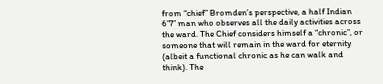from “chief” Bromden’s perspective, a half Indian 6’7” man who observes all the daily activities across the ward. The Chief considers himself a “chronic”, or someone that will remain in the ward for eternity (albeit a functional chronic as he can walk and think). The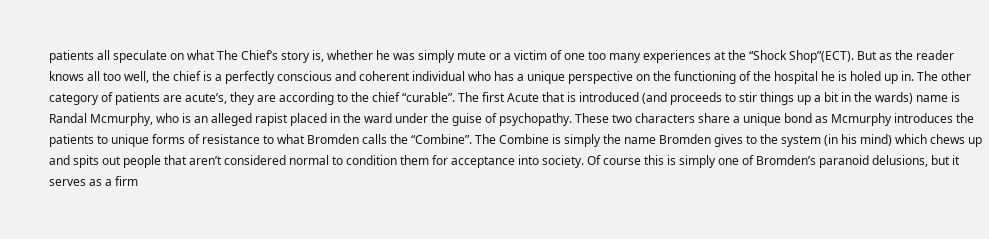patients all speculate on what The Chief’s story is, whether he was simply mute or a victim of one too many experiences at the “Shock Shop”(ECT). But as the reader knows all too well, the chief is a perfectly conscious and coherent individual who has a unique perspective on the functioning of the hospital he is holed up in. The other category of patients are acute’s, they are according to the chief “curable”. The first Acute that is introduced (and proceeds to stir things up a bit in the wards) name is Randal Mcmurphy, who is an alleged rapist placed in the ward under the guise of psychopathy. These two characters share a unique bond as Mcmurphy introduces the patients to unique forms of resistance to what Bromden calls the “Combine”. The Combine is simply the name Bromden gives to the system (in his mind) which chews up and spits out people that aren’t considered normal to condition them for acceptance into society. Of course this is simply one of Bromden’s paranoid delusions, but it serves as a firm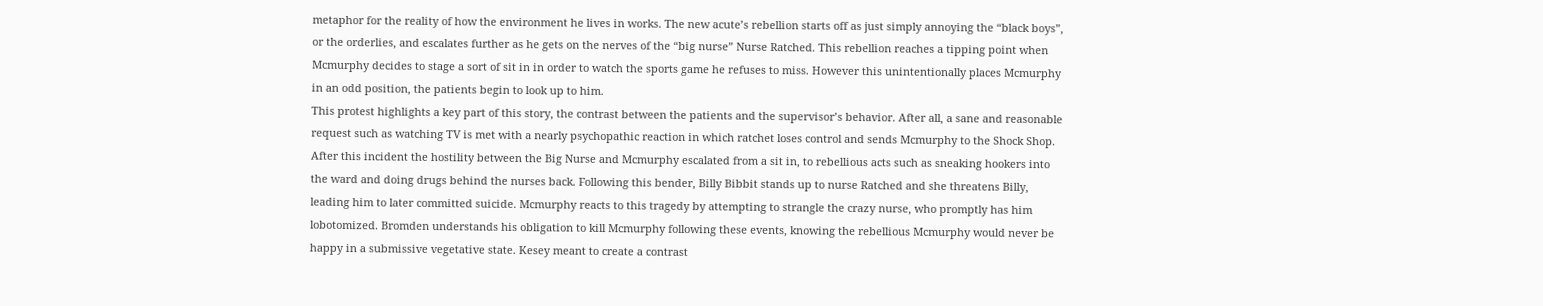metaphor for the reality of how the environment he lives in works. The new acute’s rebellion starts off as just simply annoying the “black boys”, or the orderlies, and escalates further as he gets on the nerves of the “big nurse” Nurse Ratched. This rebellion reaches a tipping point when Mcmurphy decides to stage a sort of sit in in order to watch the sports game he refuses to miss. However this unintentionally places Mcmurphy in an odd position, the patients begin to look up to him.
This protest highlights a key part of this story, the contrast between the patients and the supervisor’s behavior. After all, a sane and reasonable request such as watching TV is met with a nearly psychopathic reaction in which ratchet loses control and sends Mcmurphy to the Shock Shop. After this incident the hostility between the Big Nurse and Mcmurphy escalated from a sit in, to rebellious acts such as sneaking hookers into the ward and doing drugs behind the nurses back. Following this bender, Billy Bibbit stands up to nurse Ratched and she threatens Billy, leading him to later committed suicide. Mcmurphy reacts to this tragedy by attempting to strangle the crazy nurse, who promptly has him lobotomized. Bromden understands his obligation to kill Mcmurphy following these events, knowing the rebellious Mcmurphy would never be happy in a submissive vegetative state. Kesey meant to create a contrast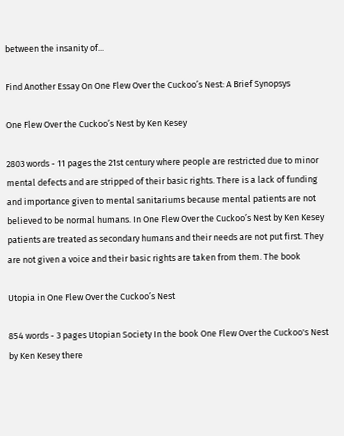between the insanity of...

Find Another Essay On One Flew Over the Cuckoo’s Nest: A Brief Synopsys

One Flew Over the Cuckoo’s Nest by Ken Kesey

2803 words - 11 pages the 21st century where people are restricted due to minor mental defects and are stripped of their basic rights. There is a lack of funding and importance given to mental sanitariums because mental patients are not believed to be normal humans. In One Flew Over the Cuckoo’s Nest by Ken Kesey patients are treated as secondary humans and their needs are not put first. They are not given a voice and their basic rights are taken from them. The book

Utopia in One Flew Over the Cuckoo’s Nest

854 words - 3 pages Utopian Society In the book One Flew Over the Cuckoo's Nest by Ken Kesey there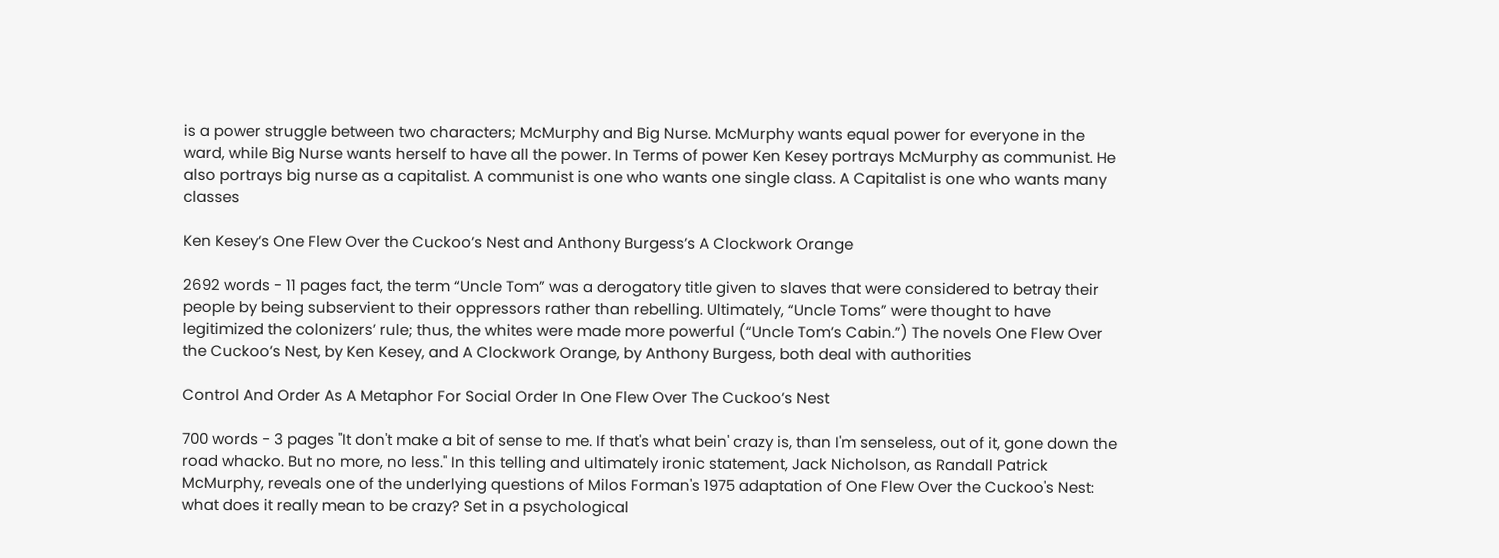is a power struggle between two characters; McMurphy and Big Nurse. McMurphy wants equal power for everyone in the ward, while Big Nurse wants herself to have all the power. In Terms of power Ken Kesey portrays McMurphy as communist. He also portrays big nurse as a capitalist. A communist is one who wants one single class. A Capitalist is one who wants many classes

Ken Kesey’s One Flew Over the Cuckoo’s Nest and Anthony Burgess’s A Clockwork Orange

2692 words - 11 pages fact, the term “Uncle Tom” was a derogatory title given to slaves that were considered to betray their people by being subservient to their oppressors rather than rebelling. Ultimately, “Uncle Toms” were thought to have legitimized the colonizers’ rule; thus, the whites were made more powerful (“Uncle Tom’s Cabin.”) The novels One Flew Over the Cuckoo’s Nest, by Ken Kesey, and A Clockwork Orange, by Anthony Burgess, both deal with authorities

Control And Order As A Metaphor For Social Order In One Flew Over The Cuckoo’s Nest

700 words - 3 pages "It don't make a bit of sense to me. If that's what bein' crazy is, than I'm senseless, out of it, gone down the road whacko. But no more, no less." In this telling and ultimately ironic statement, Jack Nicholson, as Randall Patrick McMurphy, reveals one of the underlying questions of Milos Forman's 1975 adaptation of One Flew Over the Cuckoo's Nest: what does it really mean to be crazy? Set in a psychological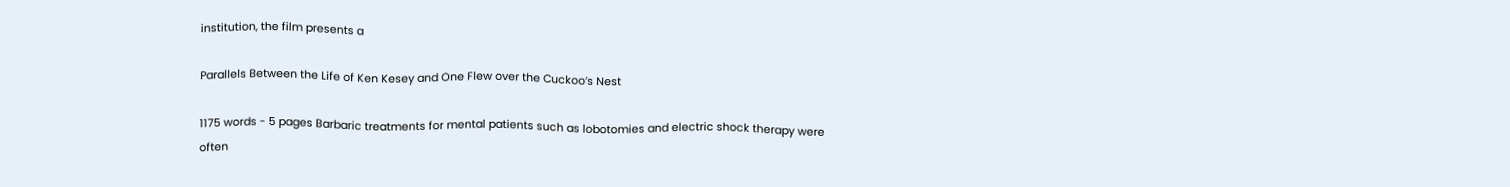institution, the film presents a

Parallels Between the Life of Ken Kesey and One Flew over the Cuckoo’s Nest

1175 words - 5 pages Barbaric treatments for mental patients such as lobotomies and electric shock therapy were often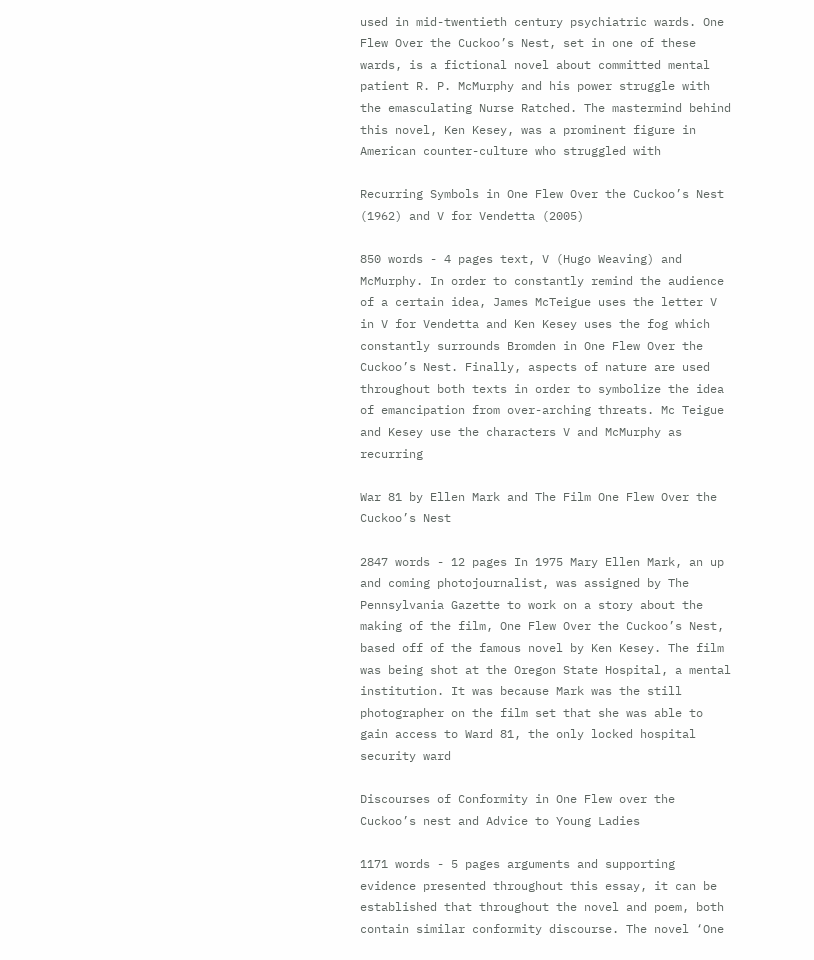used in mid-twentieth century psychiatric wards. One Flew Over the Cuckoo’s Nest, set in one of these wards, is a fictional novel about committed mental patient R. P. McMurphy and his power struggle with the emasculating Nurse Ratched. The mastermind behind this novel, Ken Kesey, was a prominent figure in American counter-culture who struggled with

Recurring Symbols in One Flew Over the Cuckoo’s Nest (1962) and V for Vendetta (2005)

850 words - 4 pages text, V (Hugo Weaving) and McMurphy. In order to constantly remind the audience of a certain idea, James McTeigue uses the letter V in V for Vendetta and Ken Kesey uses the fog which constantly surrounds Bromden in One Flew Over the Cuckoo’s Nest. Finally, aspects of nature are used throughout both texts in order to symbolize the idea of emancipation from over-arching threats. Mc Teigue and Kesey use the characters V and McMurphy as recurring

War 81 by Ellen Mark and The Film One Flew Over the Cuckoo’s Nest

2847 words - 12 pages In 1975 Mary Ellen Mark, an up and coming photojournalist, was assigned by The Pennsylvania Gazette to work on a story about the making of the film, One Flew Over the Cuckoo’s Nest, based off of the famous novel by Ken Kesey. The film was being shot at the Oregon State Hospital, a mental institution. It was because Mark was the still photographer on the film set that she was able to gain access to Ward 81, the only locked hospital security ward

Discourses of Conformity in One Flew over the Cuckoo’s nest and Advice to Young Ladies

1171 words - 5 pages arguments and supporting evidence presented throughout this essay, it can be established that throughout the novel and poem, both contain similar conformity discourse. The novel ‘One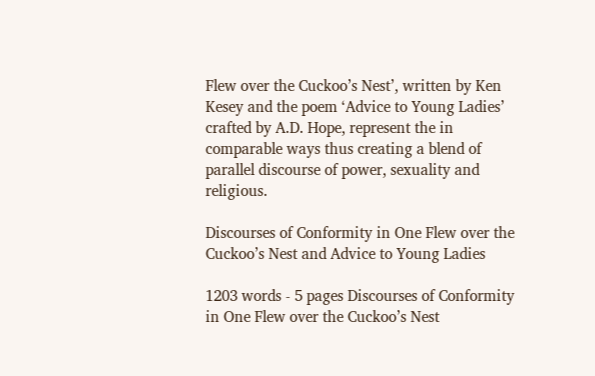Flew over the Cuckoo’s Nest’, written by Ken Kesey and the poem ‘Advice to Young Ladies’ crafted by A.D. Hope, represent the in comparable ways thus creating a blend of parallel discourse of power, sexuality and religious.

Discourses of Conformity in One Flew over the Cuckoo’s Nest and Advice to Young Ladies

1203 words - 5 pages Discourses of Conformity in One Flew over the Cuckoo’s Nest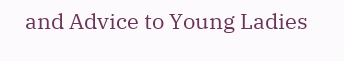and Advice to Young Ladies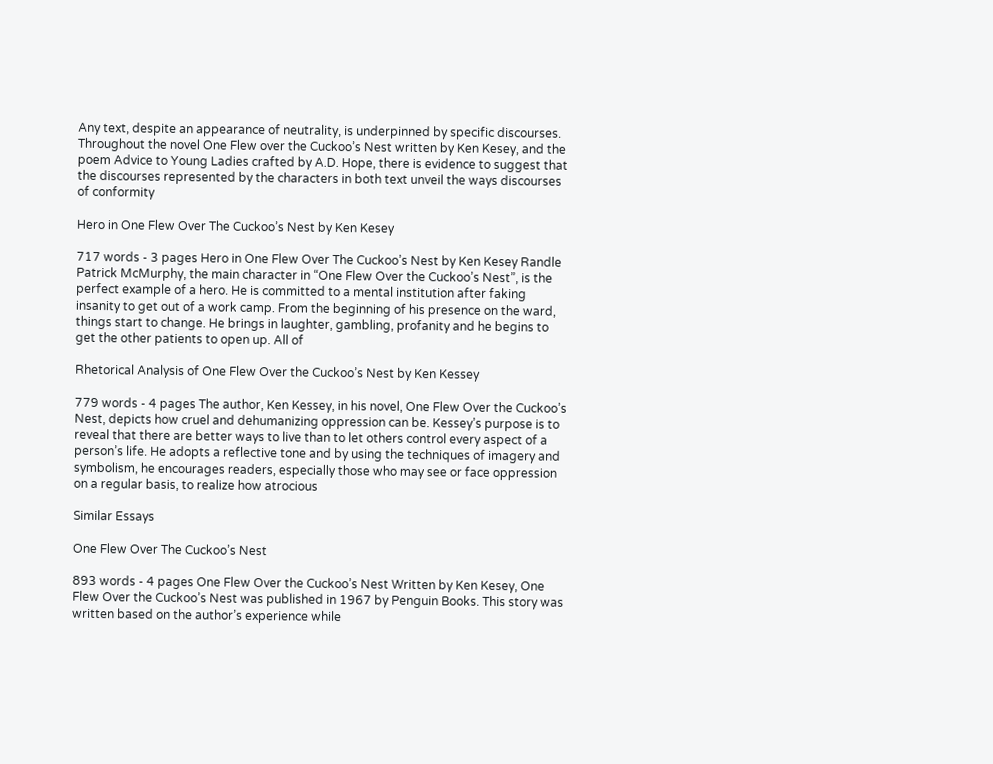Any text, despite an appearance of neutrality, is underpinned by specific discourses. Throughout the novel One Flew over the Cuckoo’s Nest written by Ken Kesey, and the poem Advice to Young Ladies crafted by A.D. Hope, there is evidence to suggest that the discourses represented by the characters in both text unveil the ways discourses of conformity

Hero in One Flew Over The Cuckoo’s Nest by Ken Kesey

717 words - 3 pages Hero in One Flew Over The Cuckoo’s Nest by Ken Kesey Randle Patrick McMurphy, the main character in “One Flew Over the Cuckoo’s Nest”, is the perfect example of a hero. He is committed to a mental institution after faking insanity to get out of a work camp. From the beginning of his presence on the ward, things start to change. He brings in laughter, gambling, profanity and he begins to get the other patients to open up. All of

Rhetorical Analysis of One Flew Over the Cuckoo’s Nest by Ken Kessey

779 words - 4 pages The author, Ken Kessey, in his novel, One Flew Over the Cuckoo’s Nest, depicts how cruel and dehumanizing oppression can be. Kessey’s purpose is to reveal that there are better ways to live than to let others control every aspect of a person’s life. He adopts a reflective tone and by using the techniques of imagery and symbolism, he encourages readers, especially those who may see or face oppression on a regular basis, to realize how atrocious

Similar Essays

One Flew Over The Cuckoo’s Nest

893 words - 4 pages One Flew Over the Cuckoo’s Nest Written by Ken Kesey, One Flew Over the Cuckoo’s Nest was published in 1967 by Penguin Books. This story was written based on the author’s experience while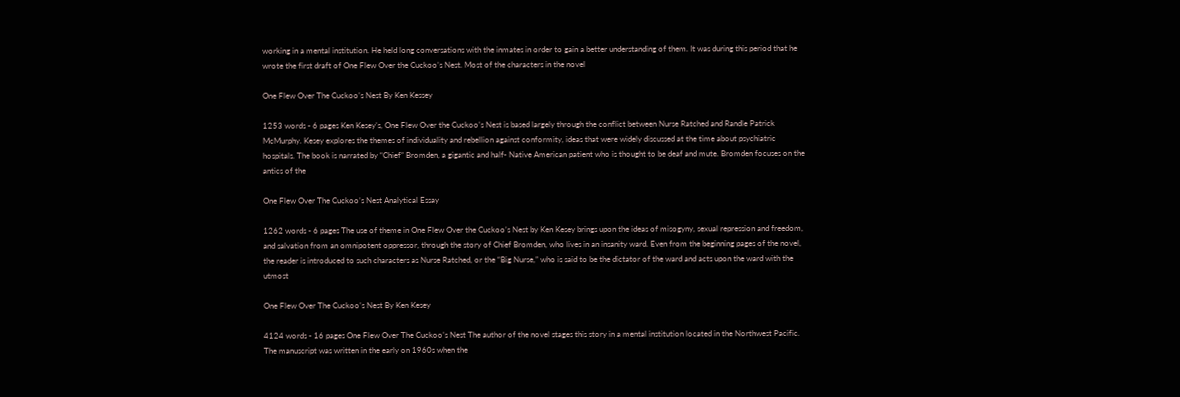working in a mental institution. He held long conversations with the inmates in order to gain a better understanding of them. It was during this period that he wrote the first draft of One Flew Over the Cuckoo’s Nest. Most of the characters in the novel

One Flew Over The Cuckoo’s Nest By Ken Kessey

1253 words - 6 pages Ken Kesey’s, One Flew Over the Cuckoo’s Nest is based largely through the conflict between Nurse Ratched and Randle Patrick McMurphy. Kesey explores the themes of individuality and rebellion against conformity, ideas that were widely discussed at the time about psychiatric hospitals. The book is narrated by “Chief” Bromden, a gigantic and half- Native American patient who is thought to be deaf and mute. Bromden focuses on the antics of the

One Flew Over The Cuckoo’s Nest Analytical Essay

1262 words - 6 pages The use of theme in One Flew Over the Cuckoo’s Nest by Ken Kesey brings upon the ideas of misogyny, sexual repression and freedom, and salvation from an omnipotent oppressor, through the story of Chief Bromden, who lives in an insanity ward. Even from the beginning pages of the novel, the reader is introduced to such characters as Nurse Ratched, or the “Big Nurse,” who is said to be the dictator of the ward and acts upon the ward with the utmost

One Flew Over The Cuckoo’s Nest By Ken Kesey

4124 words - 16 pages One Flew Over The Cuckoo’s Nest The author of the novel stages this story in a mental institution located in the Northwest Pacific. The manuscript was written in the early on 1960s when the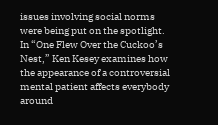issues involving social norms were being put on the spotlight. In “One Flew Over the Cuckoo’s Nest,” Ken Kesey examines how the appearance of a controversial mental patient affects everybody around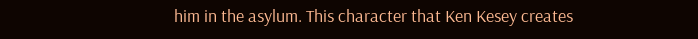him in the asylum. This character that Ken Kesey creates